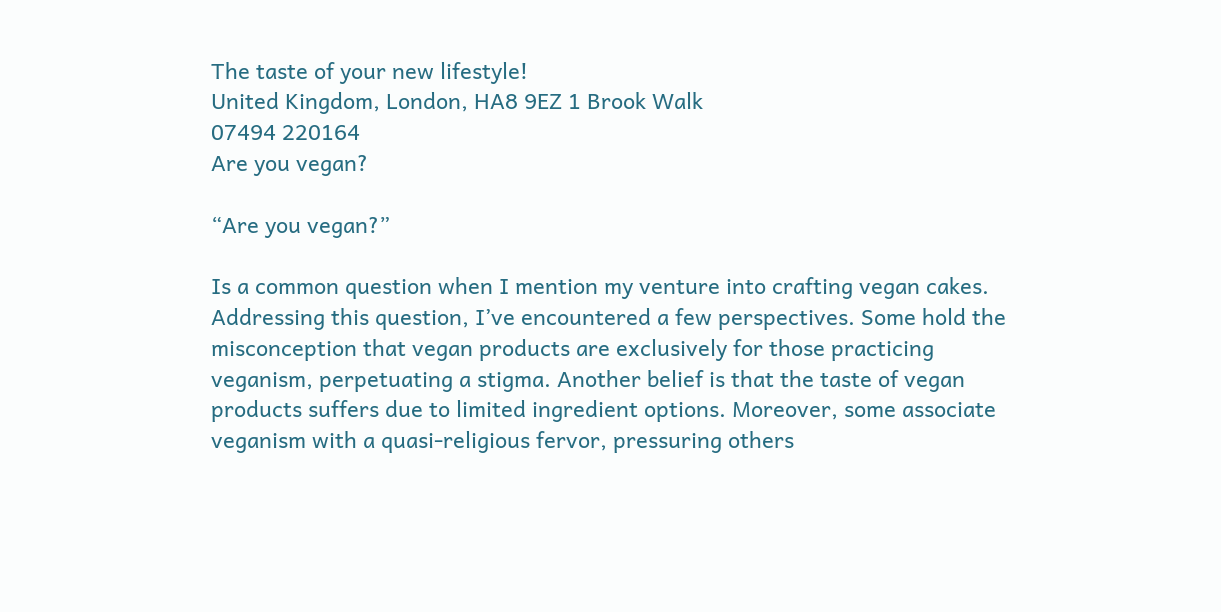The taste of your new lifestyle!
United Kingdom, London, HA8 9EZ 1 Brook Walk
07494 220164
Are you vegan?

“Are you vegan?”

Is a common question when I mention my venture into crafting vegan cakes. Addressing this question, I’ve encountered a few perspectives. Some hold the misconception that vegan products are exclusively for those practicing veganism, perpetuating a stigma. Another belief is that the taste of vegan products suffers due to limited ingredient options. Moreover, some associate veganism with a quasi-religious fervor, pressuring others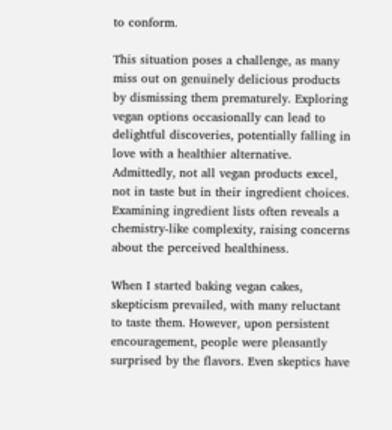to conform.

This situation poses a challenge, as many miss out on genuinely delicious products by dismissing them prematurely. Exploring vegan options occasionally can lead to delightful discoveries, potentially falling in love with a healthier alternative. Admittedly, not all vegan products excel, not in taste but in their ingredient choices. Examining ingredient lists often reveals a chemistry-like complexity, raising concerns about the perceived healthiness.

When I started baking vegan cakes, skepticism prevailed, with many reluctant to taste them. However, upon persistent encouragement, people were pleasantly surprised by the flavors. Even skeptics have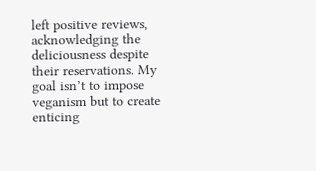left positive reviews, acknowledging the deliciousness despite their reservations. My goal isn’t to impose veganism but to create enticing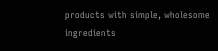products with simple, wholesome ingredients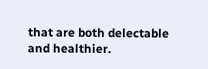that are both delectable and healthier.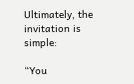Ultimately, the invitation is simple:

“You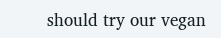should try our vegan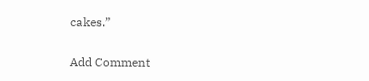cakes.”

Add Comment